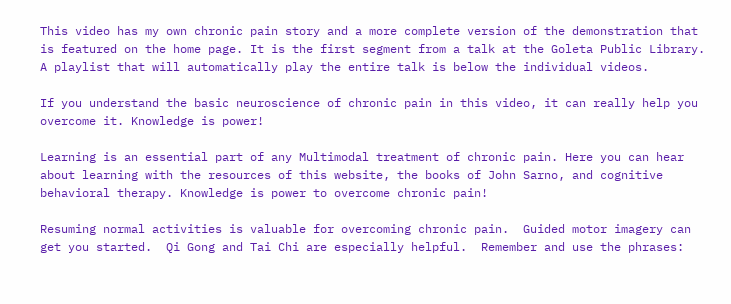This video has my own chronic pain story and a more complete version of the demonstration that is featured on the home page. It is the first segment from a talk at the Goleta Public Library. A playlist that will automatically play the entire talk is below the individual videos.

If you understand the basic neuroscience of chronic pain in this video, it can really help you overcome it. Knowledge is power!

Learning is an essential part of any Multimodal treatment of chronic pain. Here you can hear about learning with the resources of this website, the books of John Sarno, and cognitive behavioral therapy. Knowledge is power to overcome chronic pain!

Resuming normal activities is valuable for overcoming chronic pain.  Guided motor imagery can get you started.  Qi Gong and Tai Chi are especially helpful.  Remember and use the phrases: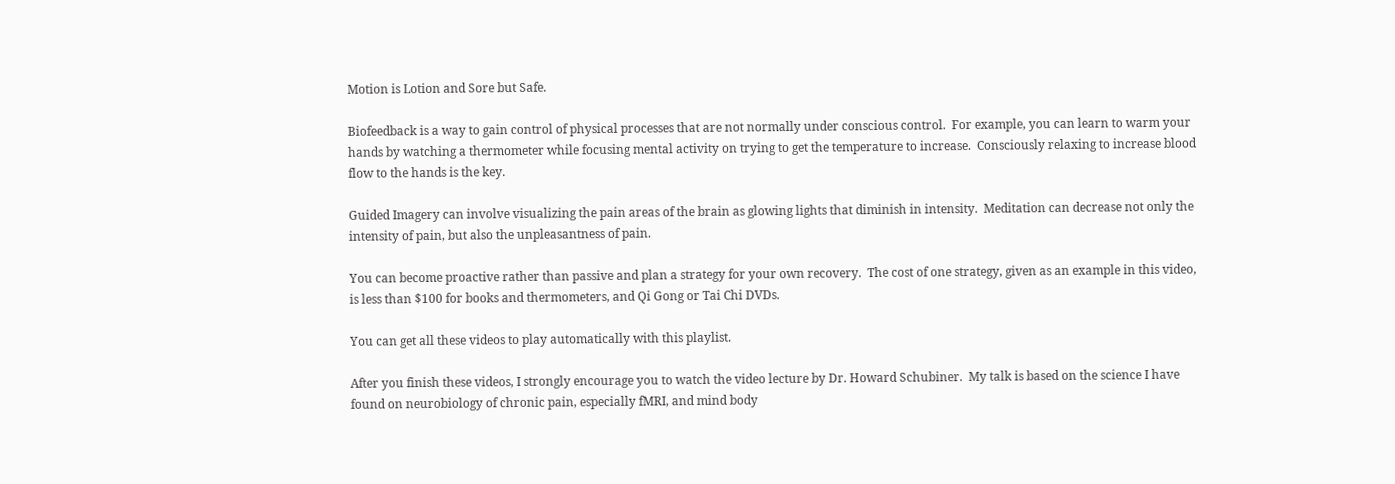Motion is Lotion and Sore but Safe.

Biofeedback is a way to gain control of physical processes that are not normally under conscious control.  For example, you can learn to warm your hands by watching a thermometer while focusing mental activity on trying to get the temperature to increase.  Consciously relaxing to increase blood flow to the hands is the key.

Guided Imagery can involve visualizing the pain areas of the brain as glowing lights that diminish in intensity.  Meditation can decrease not only the intensity of pain, but also the unpleasantness of pain.

You can become proactive rather than passive and plan a strategy for your own recovery.  The cost of one strategy, given as an example in this video, is less than $100 for books and thermometers, and Qi Gong or Tai Chi DVDs.

You can get all these videos to play automatically with this playlist.

After you finish these videos, I strongly encourage you to watch the video lecture by Dr. Howard Schubiner.  My talk is based on the science I have found on neurobiology of chronic pain, especially fMRI, and mind body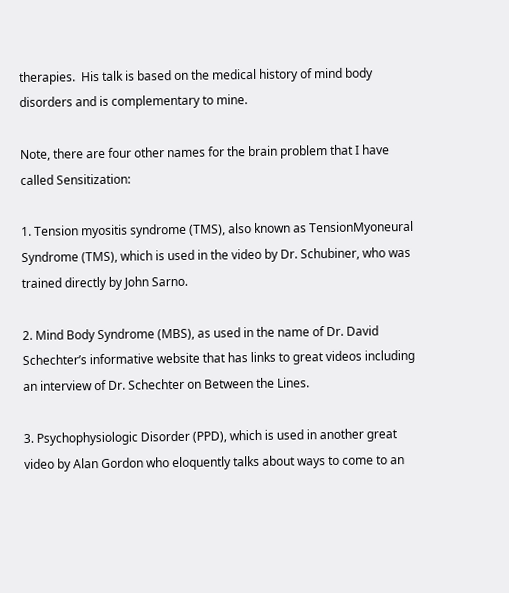therapies.  His talk is based on the medical history of mind body disorders and is complementary to mine.

Note, there are four other names for the brain problem that I have called Sensitization:

1. Tension myositis syndrome (TMS), also known as TensionMyoneural Syndrome (TMS), which is used in the video by Dr. Schubiner, who was trained directly by John Sarno.

2. Mind Body Syndrome (MBS), as used in the name of Dr. David Schechter’s informative website that has links to great videos including an interview of Dr. Schechter on Between the Lines.

3. Psychophysiologic Disorder (PPD), which is used in another great video by Alan Gordon who eloquently talks about ways to come to an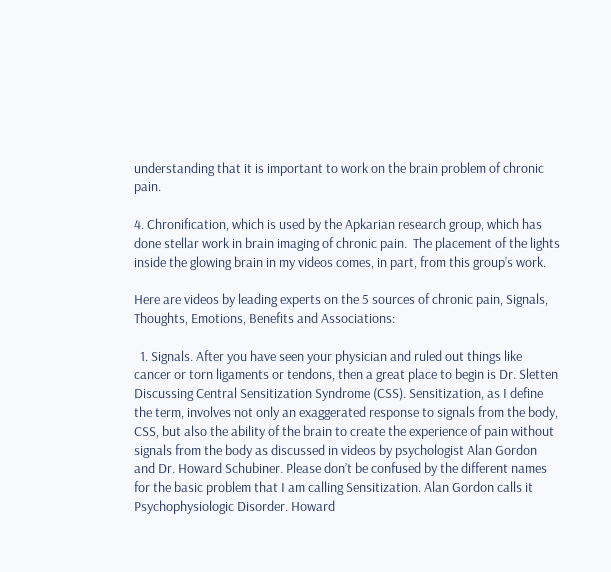understanding that it is important to work on the brain problem of chronic pain.

4. Chronification, which is used by the Apkarian research group, which has done stellar work in brain imaging of chronic pain.  The placement of the lights inside the glowing brain in my videos comes, in part, from this group’s work.

Here are videos by leading experts on the 5 sources of chronic pain, Signals, Thoughts, Emotions, Benefits and Associations:

  1. Signals. After you have seen your physician and ruled out things like cancer or torn ligaments or tendons, then a great place to begin is Dr. Sletten Discussing Central Sensitization Syndrome (CSS). Sensitization, as I define the term, involves not only an exaggerated response to signals from the body, CSS, but also the ability of the brain to create the experience of pain without signals from the body as discussed in videos by psychologist Alan Gordon and Dr. Howard Schubiner. Please don’t be confused by the different names for the basic problem that I am calling Sensitization. Alan Gordon calls it Psychophysiologic Disorder. Howard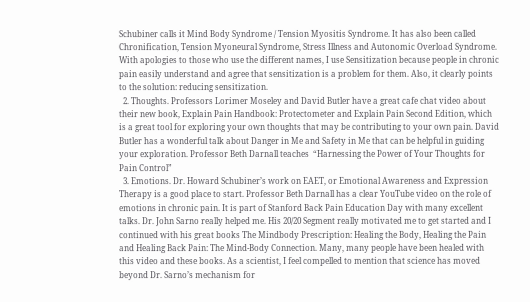Schubiner calls it Mind Body Syndrome / Tension Myositis Syndrome. It has also been called Chronification, Tension Myoneural Syndrome, Stress Illness and Autonomic Overload Syndrome. With apologies to those who use the different names, I use Sensitization because people in chronic pain easily understand and agree that sensitization is a problem for them. Also, it clearly points to the solution: reducing sensitization.
  2. Thoughts. Professors Lorimer Moseley and David Butler have a great cafe chat video about their new book, Explain Pain Handbook: Protectometer and Explain Pain Second Edition, which is a great tool for exploring your own thoughts that may be contributing to your own pain. David Butler has a wonderful talk about Danger in Me and Safety in Me that can be helpful in guiding your exploration. Professor Beth Darnall teaches  “Harnessing the Power of Your Thoughts for Pain Control”
  3. Emotions. Dr. Howard Schubiner’s work on EAET, or Emotional Awareness and Expression Therapy is a good place to start. Professor Beth Darnall has a clear YouTube video on the role of emotions in chronic pain. It is part of Stanford Back Pain Education Day with many excellent talks. Dr. John Sarno really helped me. His 20/20 Segment really motivated me to get started and I continued with his great books The Mindbody Prescription: Healing the Body, Healing the Pain and Healing Back Pain: The Mind-Body Connection. Many, many people have been healed with this video and these books. As a scientist, I feel compelled to mention that science has moved beyond Dr. Sarno’s mechanism for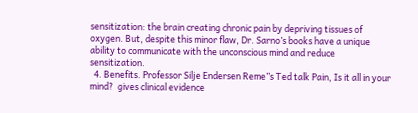sensitization: the brain creating chronic pain by depriving tissues of oxygen. But, despite this minor flaw, Dr. Sarno’s books have a unique ability to communicate with the unconscious mind and reduce sensitization.
  4. Benefits. Professor Silje Endersen Reme”s Ted talk Pain, Is it all in your mind?  gives clinical evidence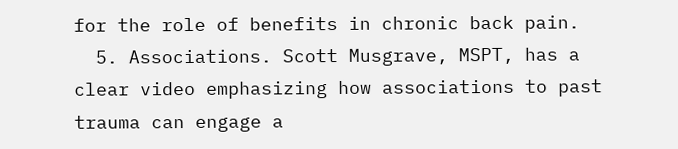for the role of benefits in chronic back pain.
  5. Associations. Scott Musgrave, MSPT, has a clear video emphasizing how associations to past trauma can engage a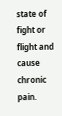state of fight or flight and cause chronic pain.